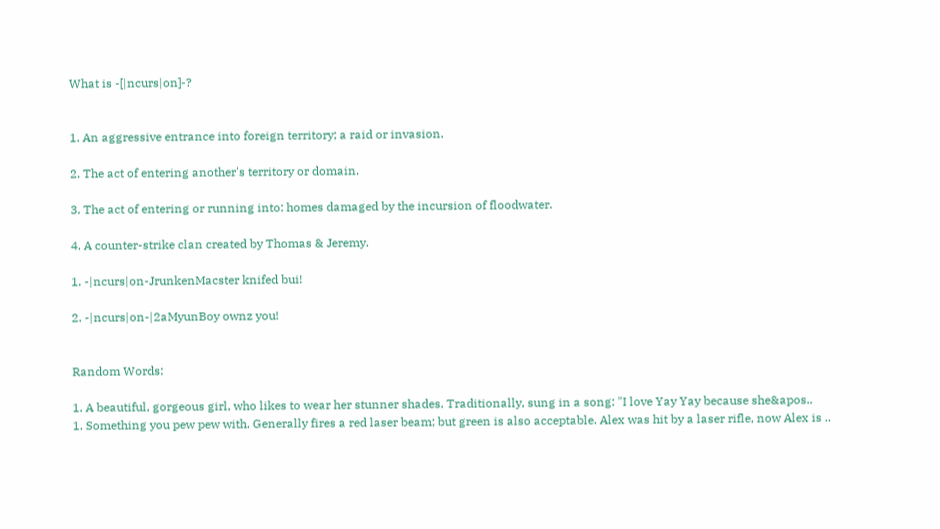What is -[|ncurs|on]-?


1. An aggressive entrance into foreign territory; a raid or invasion.

2. The act of entering another's territory or domain.

3. The act of entering or running into: homes damaged by the incursion of floodwater.

4. A counter-strike clan created by Thomas & Jeremy.

1. -|ncurs|on-JrunkenMacster knifed bui!

2. -|ncurs|on-|2aMyunBoy ownz you!


Random Words:

1. A beautiful, gorgeous girl, who likes to wear her stunner shades. Traditionally, sung in a song: "I love Yay Yay because she&apos..
1. Something you pew pew with. Generally fires a red laser beam; but green is also acceptable. Alex was hit by a laser rifle, now Alex is ..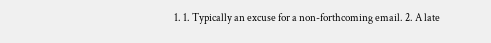1. 1. Typically an excuse for a non-forthcoming email. 2. A late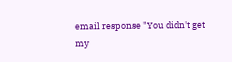email response "You didn't get my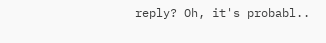reply? Oh, it's probabl..